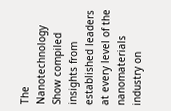The Nanotechnology Show compiled insights from established leaders at every level of the nanomaterials industry on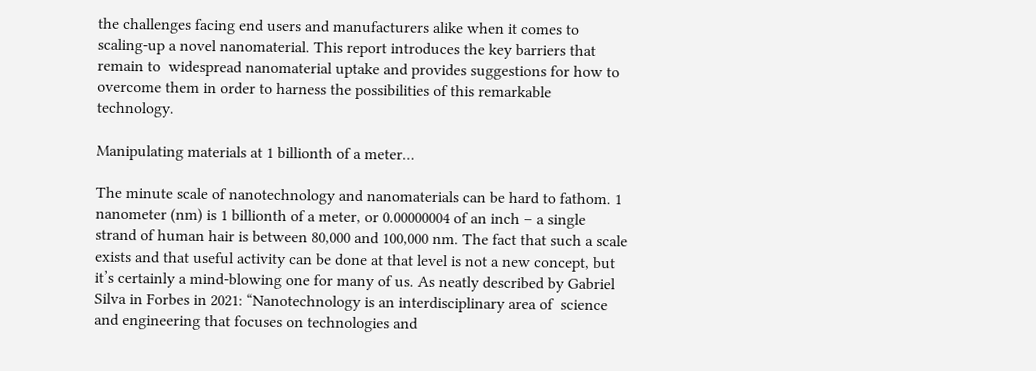the challenges facing end users and manufacturers alike when it comes to scaling-up a novel nanomaterial. This report introduces the key barriers that remain to  widespread nanomaterial uptake and provides suggestions for how to overcome them in order to harness the possibilities of this remarkable technology.

Manipulating materials at 1 billionth of a meter…

The minute scale of nanotechnology and nanomaterials can be hard to fathom. 1 nanometer (nm) is 1 billionth of a meter, or 0.00000004 of an inch – a single strand of human hair is between 80,000 and 100,000 nm. The fact that such a scale exists and that useful activity can be done at that level is not a new concept, but it’s certainly a mind-blowing one for many of us. As neatly described by Gabriel Silva in Forbes in 2021: “Nanotechnology is an interdisciplinary area of  science and engineering that focuses on technologies and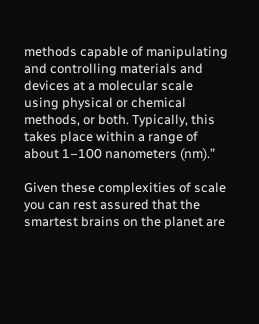methods capable of manipulating and controlling materials and devices at a molecular scale using physical or chemical methods, or both. Typically, this takes place within a range of about 1–100 nanometers (nm).”

Given these complexities of scale you can rest assured that the smartest brains on the planet are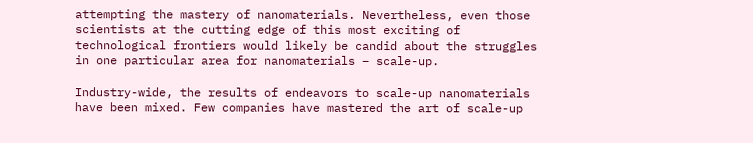attempting the mastery of nanomaterials. Nevertheless, even those scientists at the cutting edge of this most exciting of technological frontiers would likely be candid about the struggles in one particular area for nanomaterials – scale-up.

Industry-wide, the results of endeavors to scale-up nanomaterials have been mixed. Few companies have mastered the art of scale-up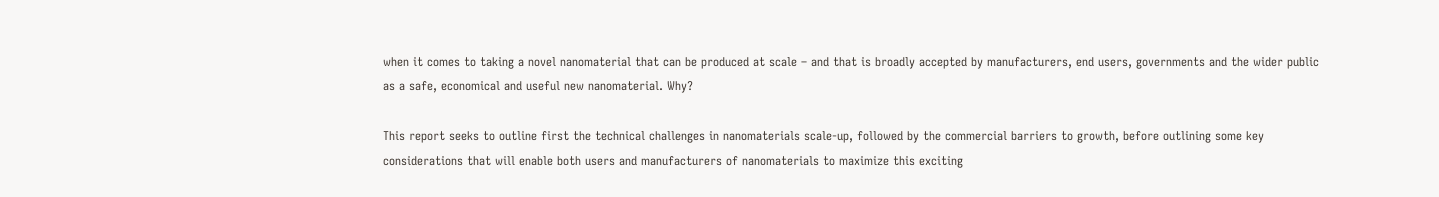when it comes to taking a novel nanomaterial that can be produced at scale – and that is broadly accepted by manufacturers, end users, governments and the wider public as a safe, economical and useful new nanomaterial. Why?

This report seeks to outline first the technical challenges in nanomaterials scale-up, followed by the commercial barriers to growth, before outlining some key considerations that will enable both users and manufacturers of nanomaterials to maximize this exciting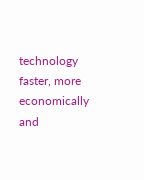technology faster, more economically and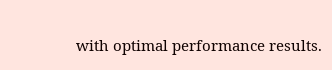with optimal performance results.